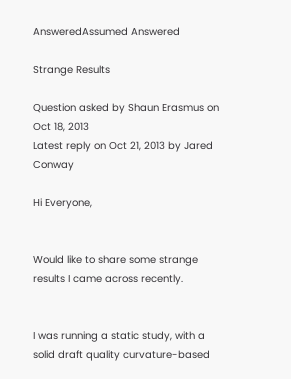AnsweredAssumed Answered

Strange Results

Question asked by Shaun Erasmus on Oct 18, 2013
Latest reply on Oct 21, 2013 by Jared Conway

Hi Everyone,


Would like to share some strange results I came across recently.


I was running a static study, with a solid draft quality curvature-based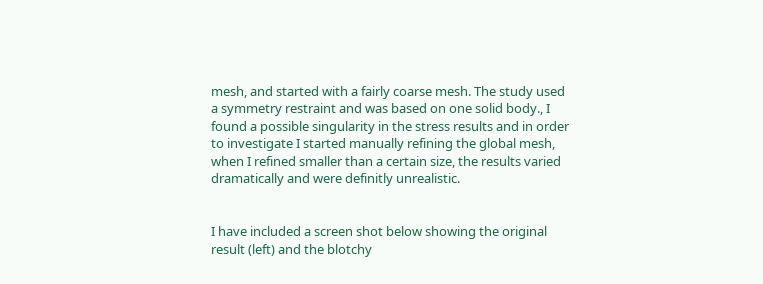mesh, and started with a fairly coarse mesh. The study used a symmetry restraint and was based on one solid body., I found a possible singularity in the stress results and in order to investigate I started manually refining the global mesh, when I refined smaller than a certain size, the results varied dramatically and were definitly unrealistic.


I have included a screen shot below showing the original result (left) and the blotchy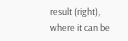result (right), where it can be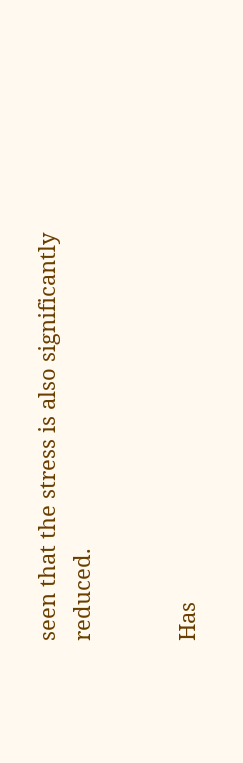seen that the stress is also significantly reduced.


Has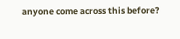anyone come across this before?